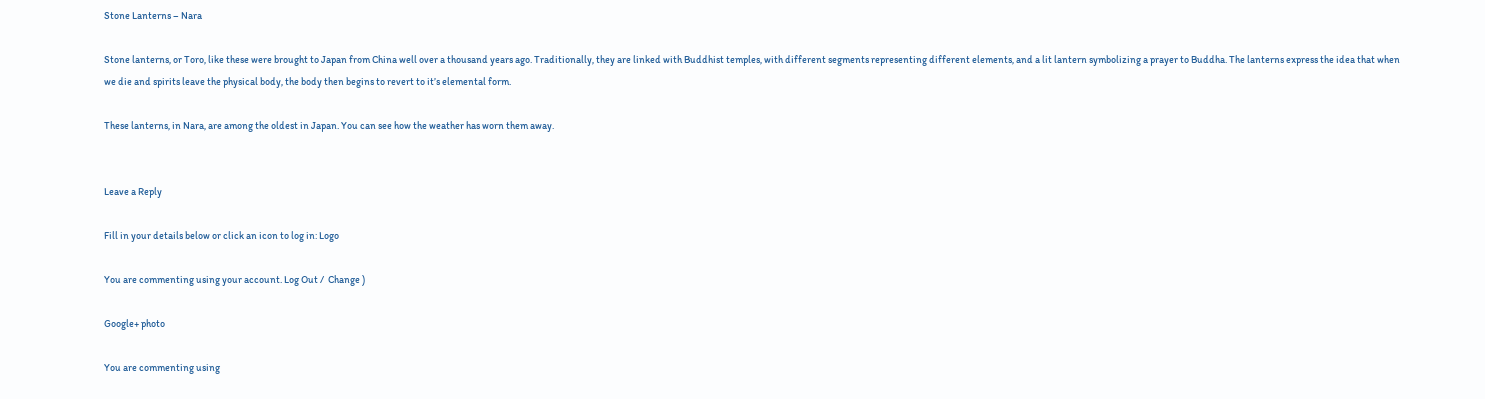Stone Lanterns – Nara

Stone lanterns, or Toro, like these were brought to Japan from China well over a thousand years ago. Traditionally, they are linked with Buddhist temples, with different segments representing different elements, and a lit lantern symbolizing a prayer to Buddha. The lanterns express the idea that when we die and spirits leave the physical body, the body then begins to revert to it’s elemental form.

These lanterns, in Nara, are among the oldest in Japan. You can see how the weather has worn them away.


Leave a Reply

Fill in your details below or click an icon to log in: Logo

You are commenting using your account. Log Out /  Change )

Google+ photo

You are commenting using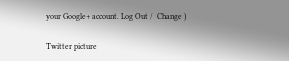your Google+ account. Log Out /  Change )

Twitter picture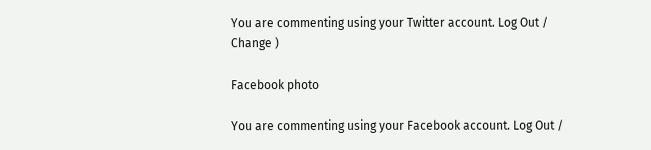You are commenting using your Twitter account. Log Out /  Change )

Facebook photo

You are commenting using your Facebook account. Log Out /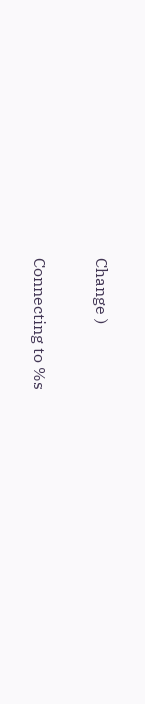Change )


Connecting to %s